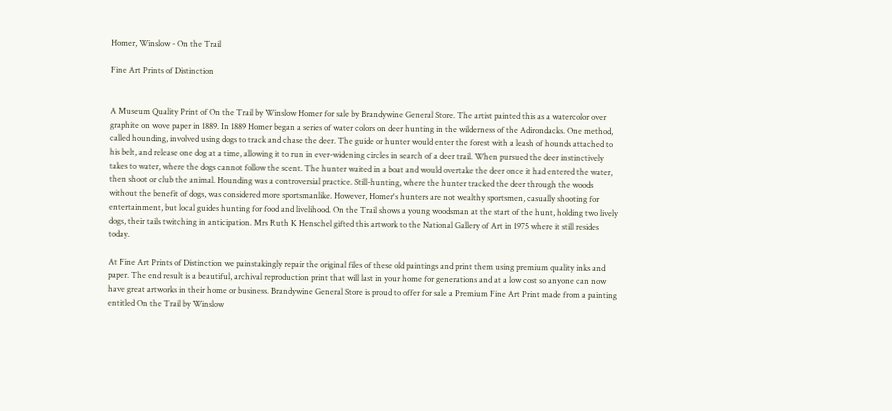Homer, Winslow - On the Trail

Fine Art Prints of Distinction


A Museum Quality Print of On the Trail by Winslow Homer for sale by Brandywine General Store. The artist painted this as a watercolor over graphite on wove paper in 1889. In 1889 Homer began a series of water colors on deer hunting in the wilderness of the Adirondacks. One method, called hounding, involved using dogs to track and chase the deer. The guide or hunter would enter the forest with a leash of hounds attached to his belt, and release one dog at a time, allowing it to run in ever-widening circles in search of a deer trail. When pursued the deer instinctively takes to water, where the dogs cannot follow the scent. The hunter waited in a boat and would overtake the deer once it had entered the water, then shoot or club the animal. Hounding was a controversial practice. Still-hunting, where the hunter tracked the deer through the woods without the benefit of dogs, was considered more sportsmanlike. However, Homer's hunters are not wealthy sportsmen, casually shooting for entertainment, but local guides hunting for food and livelihood. On the Trail shows a young woodsman at the start of the hunt, holding two lively dogs, their tails twitching in anticipation. Mrs Ruth K Henschel gifted this artwork to the National Gallery of Art in 1975 where it still resides today.

At Fine Art Prints of Distinction we painstakingly repair the original files of these old paintings and print them using premium quality inks and paper. The end result is a beautiful, archival reproduction print that will last in your home for generations and at a low cost so anyone can now have great artworks in their home or business. Brandywine General Store is proud to offer for sale a Premium Fine Art Print made from a painting entitled On the Trail by Winslow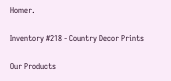Homer.

Inventory #218 - Country Decor Prints

Our Products